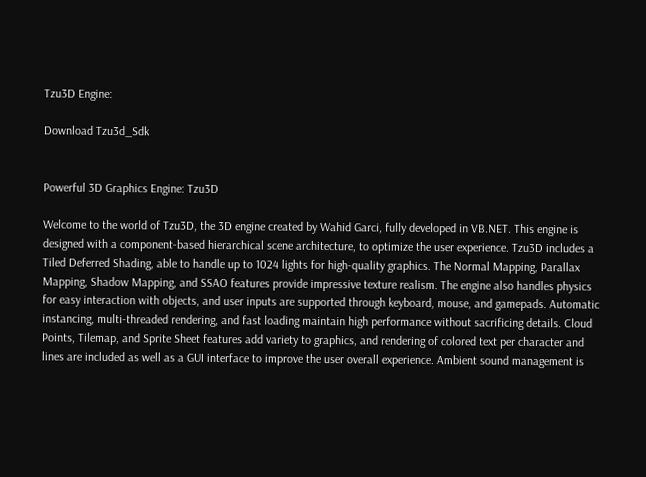Tzu3D Engine:

Download Tzu3d_Sdk


Powerful 3D Graphics Engine: Tzu3D

Welcome to the world of Tzu3D, the 3D engine created by Wahid Garci, fully developed in VB.NET. This engine is designed with a component-based hierarchical scene architecture, to optimize the user experience. Tzu3D includes a Tiled Deferred Shading, able to handle up to 1024 lights for high-quality graphics. The Normal Mapping, Parallax Mapping, Shadow Mapping, and SSAO features provide impressive texture realism. The engine also handles physics for easy interaction with objects, and user inputs are supported through keyboard, mouse, and gamepads. Automatic instancing, multi-threaded rendering, and fast loading maintain high performance without sacrificing details. Cloud Points, Tilemap, and Sprite Sheet features add variety to graphics, and rendering of colored text per character and lines are included as well as a GUI interface to improve the user overall experience. Ambient sound management is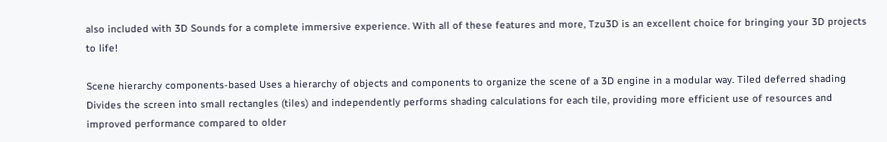also included with 3D Sounds for a complete immersive experience. With all of these features and more, Tzu3D is an excellent choice for bringing your 3D projects to life!

Scene hierarchy components-based Uses a hierarchy of objects and components to organize the scene of a 3D engine in a modular way. Tiled deferred shading Divides the screen into small rectangles (tiles) and independently performs shading calculations for each tile, providing more efficient use of resources and improved performance compared to older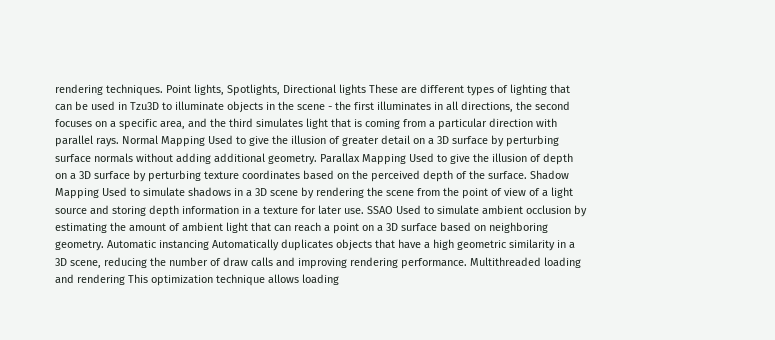rendering techniques. Point lights, Spotlights, Directional lights These are different types of lighting that can be used in Tzu3D to illuminate objects in the scene - the first illuminates in all directions, the second focuses on a specific area, and the third simulates light that is coming from a particular direction with parallel rays. Normal Mapping Used to give the illusion of greater detail on a 3D surface by perturbing surface normals without adding additional geometry. Parallax Mapping Used to give the illusion of depth on a 3D surface by perturbing texture coordinates based on the perceived depth of the surface. Shadow Mapping Used to simulate shadows in a 3D scene by rendering the scene from the point of view of a light source and storing depth information in a texture for later use. SSAO Used to simulate ambient occlusion by estimating the amount of ambient light that can reach a point on a 3D surface based on neighboring geometry. Automatic instancing Automatically duplicates objects that have a high geometric similarity in a 3D scene, reducing the number of draw calls and improving rendering performance. Multithreaded loading and rendering This optimization technique allows loading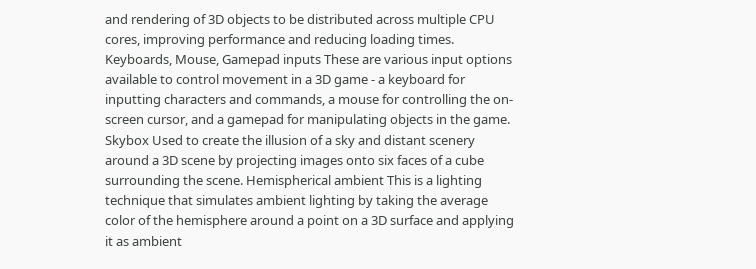and rendering of 3D objects to be distributed across multiple CPU cores, improving performance and reducing loading times. Keyboards, Mouse, Gamepad inputs These are various input options available to control movement in a 3D game - a keyboard for inputting characters and commands, a mouse for controlling the on-screen cursor, and a gamepad for manipulating objects in the game. Skybox Used to create the illusion of a sky and distant scenery around a 3D scene by projecting images onto six faces of a cube surrounding the scene. Hemispherical ambient This is a lighting technique that simulates ambient lighting by taking the average color of the hemisphere around a point on a 3D surface and applying it as ambient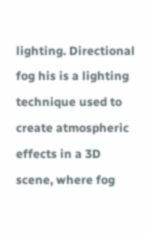lighting. Directional fog his is a lighting technique used to create atmospheric effects in a 3D scene, where fog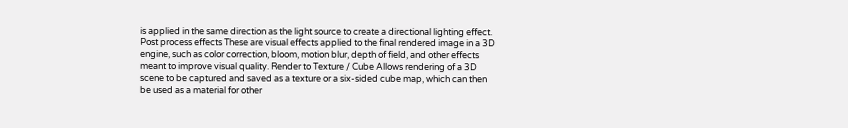is applied in the same direction as the light source to create a directional lighting effect. Post process effects These are visual effects applied to the final rendered image in a 3D engine, such as color correction, bloom, motion blur, depth of field, and other effects meant to improve visual quality. Render to Texture / Cube Allows rendering of a 3D scene to be captured and saved as a texture or a six-sided cube map, which can then be used as a material for other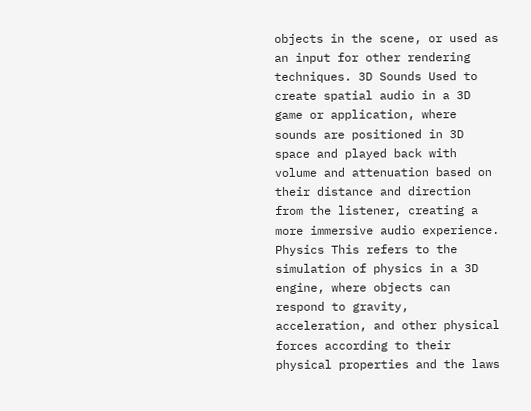objects in the scene, or used as an input for other rendering techniques. 3D Sounds Used to create spatial audio in a 3D game or application, where sounds are positioned in 3D space and played back with volume and attenuation based on their distance and direction from the listener, creating a more immersive audio experience. Physics This refers to the simulation of physics in a 3D engine, where objects can respond to gravity, acceleration, and other physical forces according to their physical properties and the laws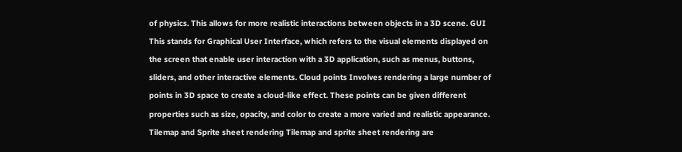of physics. This allows for more realistic interactions between objects in a 3D scene. GUI This stands for Graphical User Interface, which refers to the visual elements displayed on the screen that enable user interaction with a 3D application, such as menus, buttons, sliders, and other interactive elements. Cloud points Involves rendering a large number of points in 3D space to create a cloud-like effect. These points can be given different properties such as size, opacity, and color to create a more varied and realistic appearance. Tilemap and Sprite sheet rendering Tilemap and sprite sheet rendering are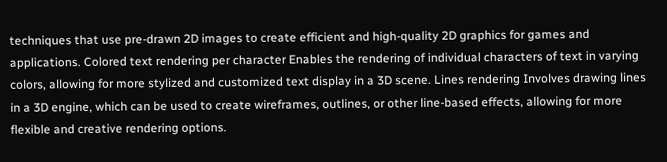techniques that use pre-drawn 2D images to create efficient and high-quality 2D graphics for games and applications. Colored text rendering per character Enables the rendering of individual characters of text in varying colors, allowing for more stylized and customized text display in a 3D scene. Lines rendering Involves drawing lines in a 3D engine, which can be used to create wireframes, outlines, or other line-based effects, allowing for more flexible and creative rendering options.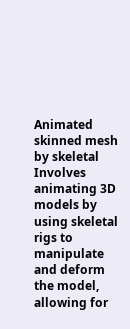Animated skinned mesh by skeletal Involves animating 3D models by using skeletal rigs to manipulate and deform the model, allowing for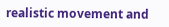realistic movement and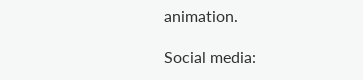animation.

Social media: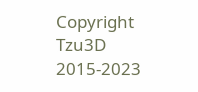Copyright Tzu3D 2015-2023